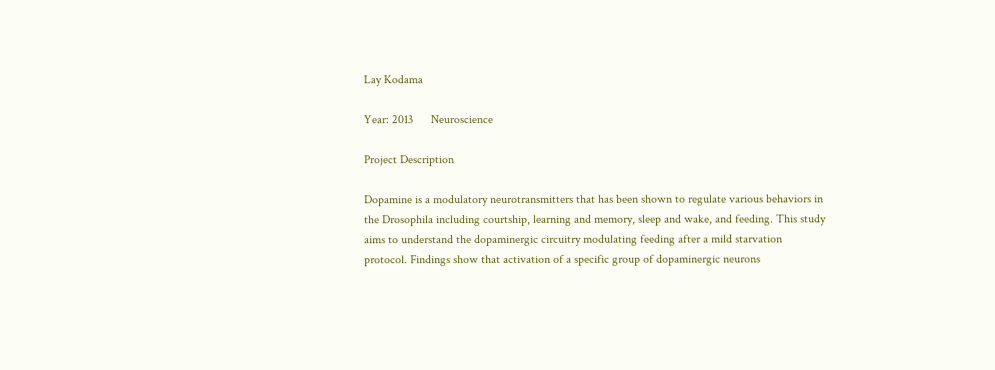Lay Kodama

Year: 2013      Neuroscience

Project Description

Dopamine is a modulatory neurotransmitters that has been shown to regulate various behaviors in the Drosophila including courtship, learning and memory, sleep and wake, and feeding. This study aims to understand the dopaminergic circuitry modulating feeding after a mild starvation protocol. Findings show that activation of a specific group of dopaminergic neurons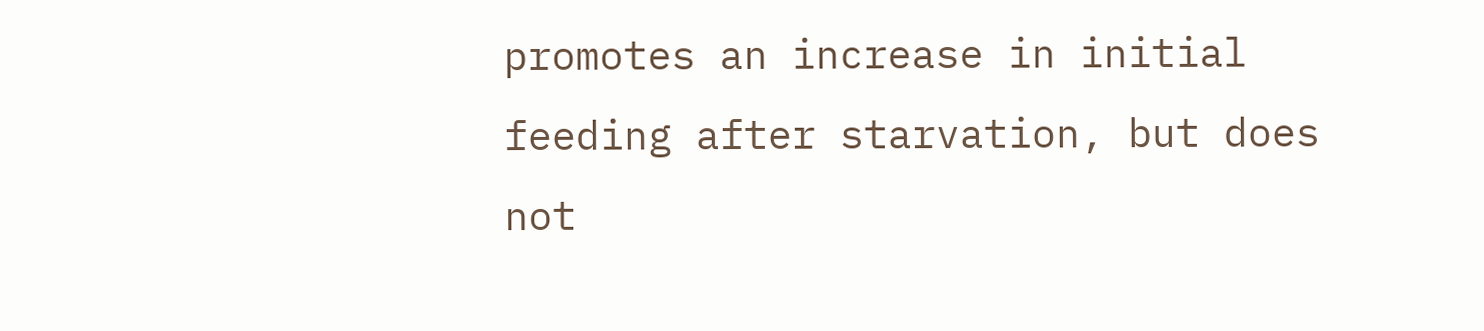promotes an increase in initial feeding after starvation, but does not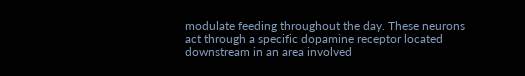modulate feeding throughout the day. These neurons act through a specific dopamine receptor located downstream in an area involved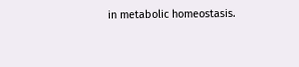in metabolic homeostasis.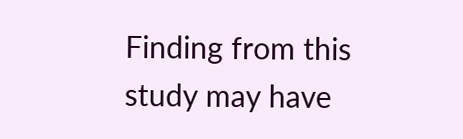Finding from this study may have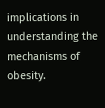implications in understanding the mechanisms of obesity.